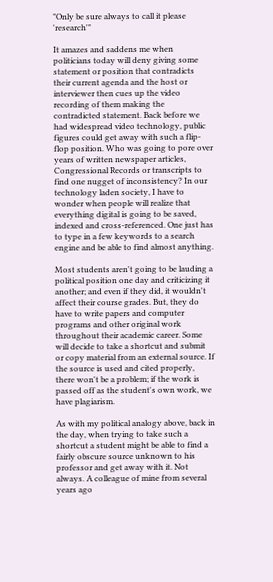"Only be sure always to call it please 'research'"

It amazes and saddens me when politicians today will deny giving some statement or position that contradicts their current agenda and the host or interviewer then cues up the video recording of them making the contradicted statement. Back before we had widespread video technology, public figures could get away with such a flip-flop position. Who was going to pore over years of written newspaper articles, Congressional Records or transcripts to find one nugget of inconsistency? In our technology laden society, I have to wonder when people will realize that everything digital is going to be saved, indexed and cross-referenced. One just has to type in a few keywords to a search engine and be able to find almost anything.

Most students aren't going to be lauding a political position one day and criticizing it another; and even if they did, it wouldn't affect their course grades. But, they do have to write papers and computer programs and other original work throughout their academic career. Some will decide to take a shortcut and submit or copy material from an external source. If the source is used and cited properly, there won't be a problem; if the work is passed off as the student's own work, we have plagiarism.

As with my political analogy above, back in the day, when trying to take such a shortcut a student might be able to find a fairly obscure source unknown to his professor and get away with it. Not always. A colleague of mine from several years ago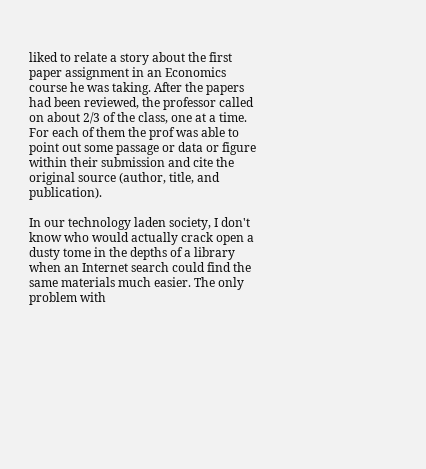liked to relate a story about the first paper assignment in an Economics course he was taking. After the papers had been reviewed, the professor called on about 2/3 of the class, one at a time. For each of them the prof was able to point out some passage or data or figure within their submission and cite the original source (author, title, and publication).

In our technology laden society, I don't know who would actually crack open a dusty tome in the depths of a library when an Internet search could find the same materials much easier. The only problem with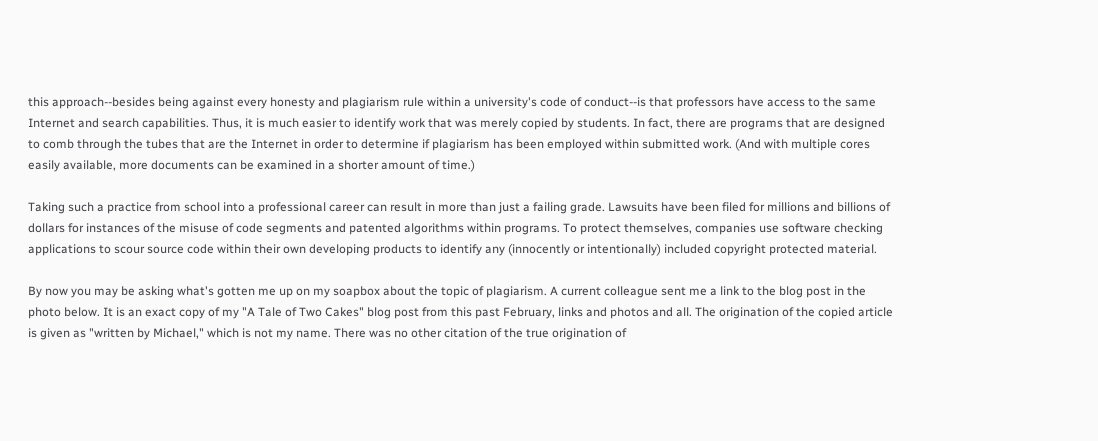this approach--besides being against every honesty and plagiarism rule within a university's code of conduct--is that professors have access to the same Internet and search capabilities. Thus, it is much easier to identify work that was merely copied by students. In fact, there are programs that are designed to comb through the tubes that are the Internet in order to determine if plagiarism has been employed within submitted work. (And with multiple cores easily available, more documents can be examined in a shorter amount of time.)

Taking such a practice from school into a professional career can result in more than just a failing grade. Lawsuits have been filed for millions and billions of dollars for instances of the misuse of code segments and patented algorithms within programs. To protect themselves, companies use software checking applications to scour source code within their own developing products to identify any (innocently or intentionally) included copyright protected material.

By now you may be asking what's gotten me up on my soapbox about the topic of plagiarism. A current colleague sent me a link to the blog post in the photo below. It is an exact copy of my "A Tale of Two Cakes" blog post from this past February, links and photos and all. The origination of the copied article is given as "written by Michael," which is not my name. There was no other citation of the true origination of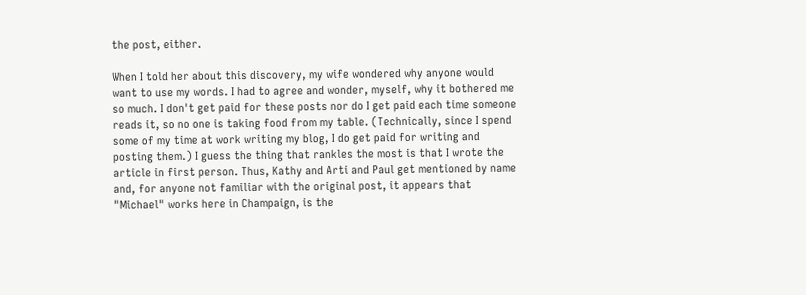the post, either.

When I told her about this discovery, my wife wondered why anyone would want to use my words. I had to agree and wonder, myself, why it bothered me so much. I don't get paid for these posts nor do I get paid each time someone reads it, so no one is taking food from my table. (Technically, since I spend some of my time at work writing my blog, I do get paid for writing and posting them.) I guess the thing that rankles the most is that I wrote the article in first person. Thus, Kathy and Arti and Paul get mentioned by name and, for anyone not familiar with the original post, it appears that "Michael" works here in Champaign, is the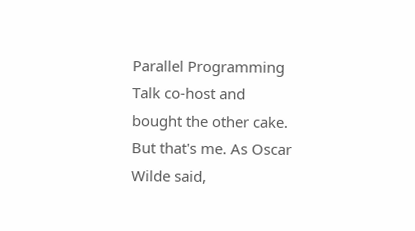Parallel Programming Talk co-host and bought the other cake. But that's me. As Oscar Wilde said,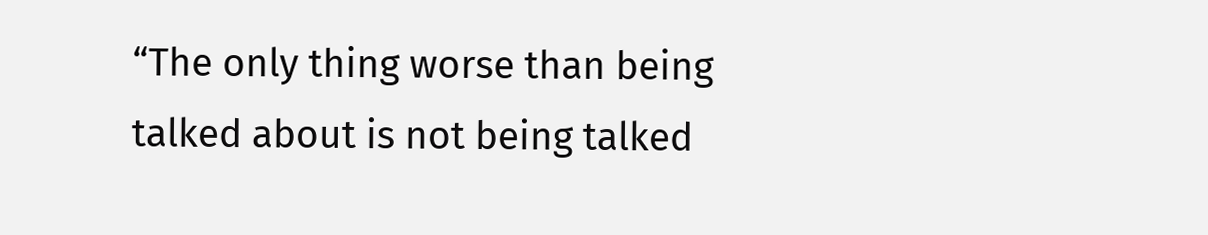“The only thing worse than being talked about is not being talked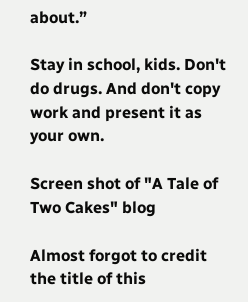about.”

Stay in school, kids. Don't do drugs. And don't copy work and present it as your own.

Screen shot of "A Tale of Two Cakes" blog

Almost forgot to credit the title of this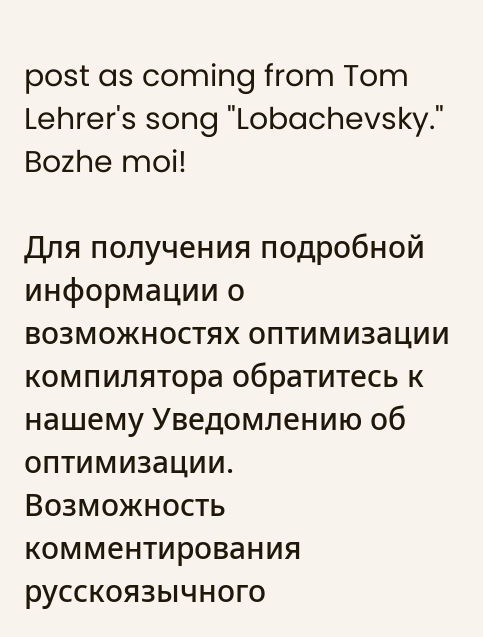post as coming from Tom Lehrer's song "Lobachevsky." Bozhe moi!

Для получения подробной информации о возможностях оптимизации компилятора обратитесь к нашему Уведомлению об оптимизации.
Возможность комментирования русскоязычного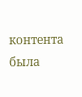контента была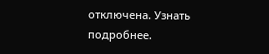отключена. Узнать подробнее.